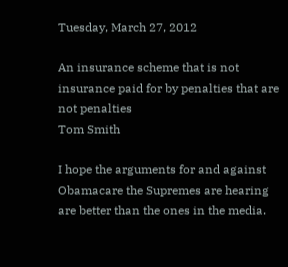Tuesday, March 27, 2012

An insurance scheme that is not insurance paid for by penalties that are not penalties
Tom Smith

I hope the arguments for and against Obamacare the Supremes are hearing are better than the ones in the media.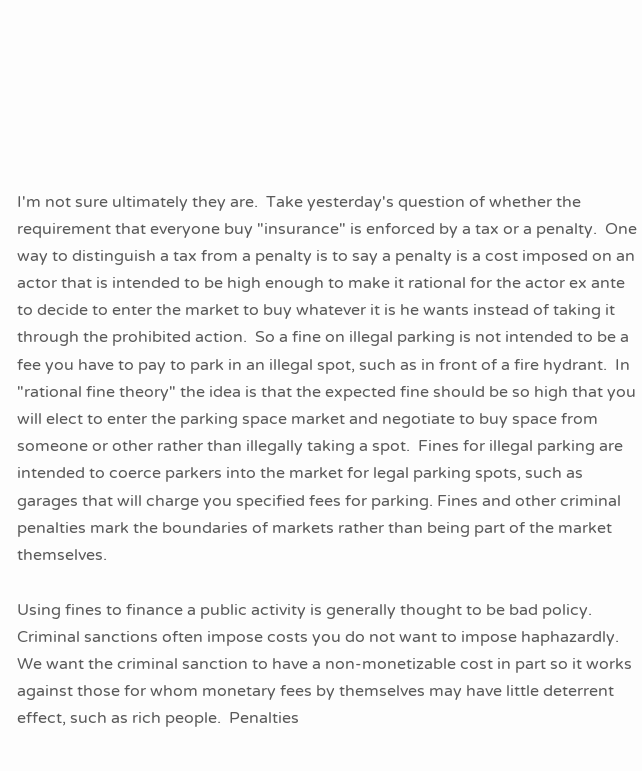I'm not sure ultimately they are.  Take yesterday's question of whether the requirement that everyone buy "insurance" is enforced by a tax or a penalty.  One way to distinguish a tax from a penalty is to say a penalty is a cost imposed on an actor that is intended to be high enough to make it rational for the actor ex ante to decide to enter the market to buy whatever it is he wants instead of taking it through the prohibited action.  So a fine on illegal parking is not intended to be a fee you have to pay to park in an illegal spot, such as in front of a fire hydrant.  In "rational fine theory" the idea is that the expected fine should be so high that you will elect to enter the parking space market and negotiate to buy space from someone or other rather than illegally taking a spot.  Fines for illegal parking are intended to coerce parkers into the market for legal parking spots, such as garages that will charge you specified fees for parking. Fines and other criminal penalties mark the boundaries of markets rather than being part of the market themselves.

Using fines to finance a public activity is generally thought to be bad policy.  Criminal sanctions often impose costs you do not want to impose haphazardly.  We want the criminal sanction to have a non-monetizable cost in part so it works against those for whom monetary fees by themselves may have little deterrent effect, such as rich people.  Penalties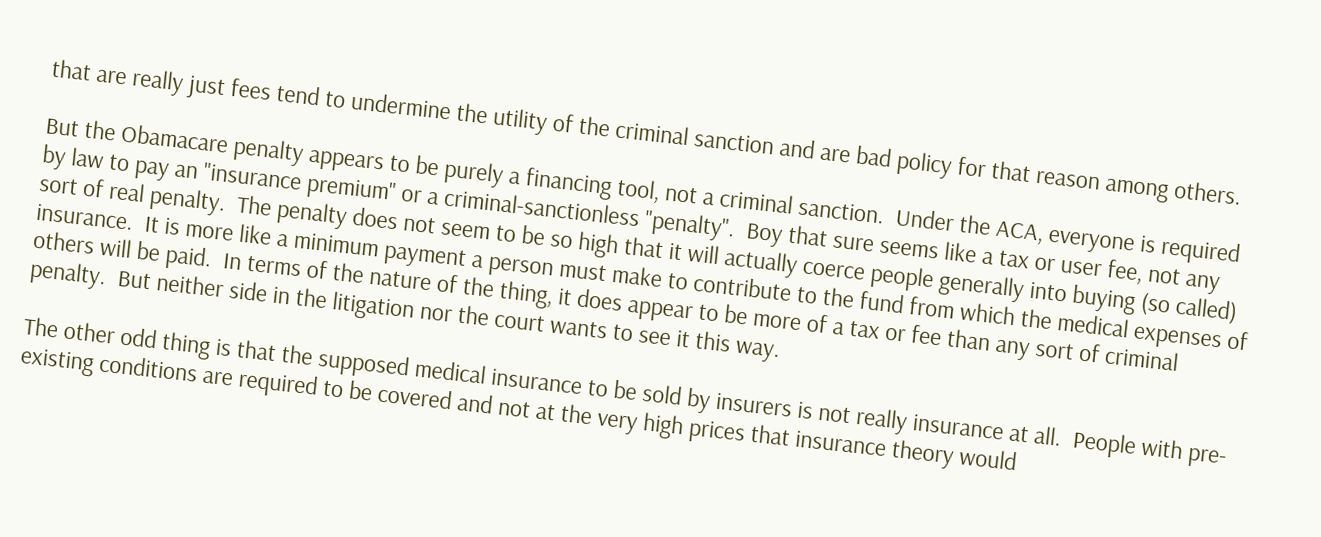that are really just fees tend to undermine the utility of the criminal sanction and are bad policy for that reason among others.

But the Obamacare penalty appears to be purely a financing tool, not a criminal sanction.  Under the ACA, everyone is required by law to pay an "insurance premium" or a criminal-sanctionless "penalty".  Boy that sure seems like a tax or user fee, not any sort of real penalty.  The penalty does not seem to be so high that it will actually coerce people generally into buying (so called) insurance.  It is more like a minimum payment a person must make to contribute to the fund from which the medical expenses of others will be paid.  In terms of the nature of the thing, it does appear to be more of a tax or fee than any sort of criminal penalty.  But neither side in the litigation nor the court wants to see it this way.

The other odd thing is that the supposed medical insurance to be sold by insurers is not really insurance at all.  People with pre-existing conditions are required to be covered and not at the very high prices that insurance theory would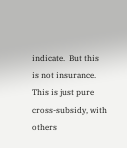indicate.  But this is not insurance.  This is just pure cross-subsidy, with others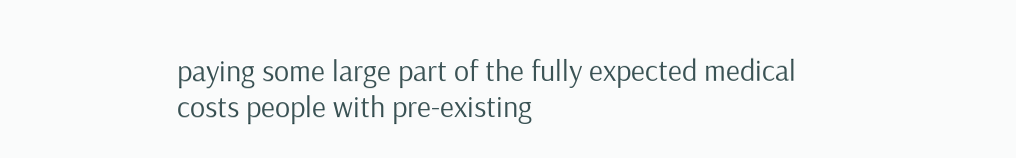paying some large part of the fully expected medical costs people with pre-existing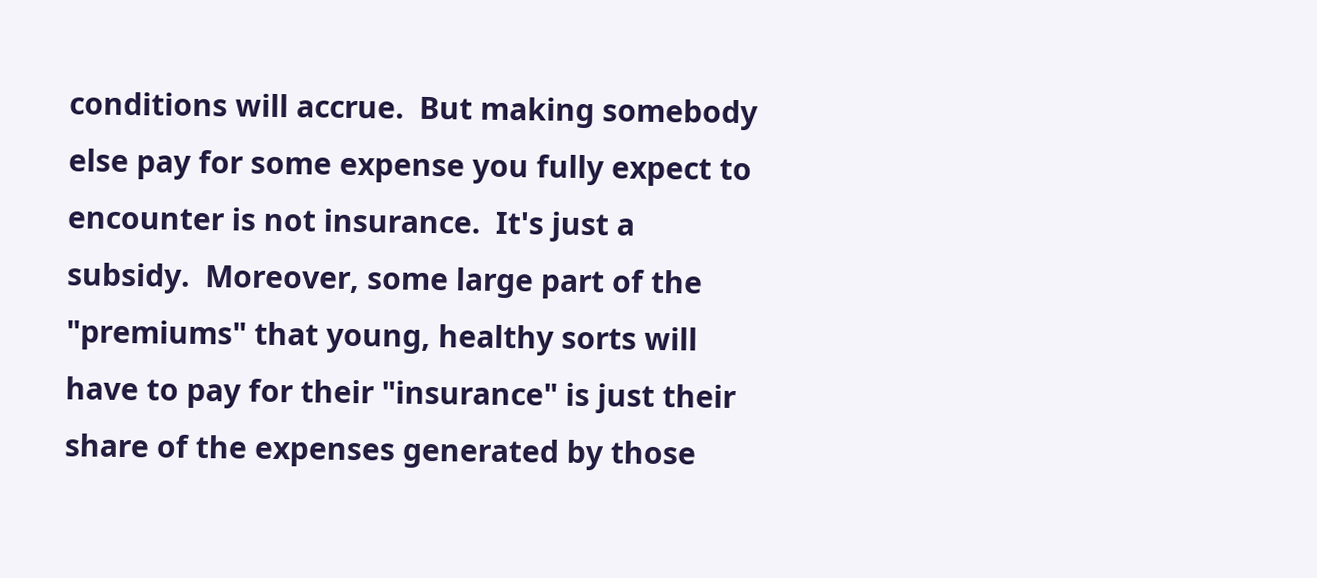conditions will accrue.  But making somebody else pay for some expense you fully expect to encounter is not insurance.  It's just a subsidy.  Moreover, some large part of the "premiums" that young, healthy sorts will have to pay for their "insurance" is just their share of the expenses generated by those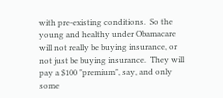with pre-existing conditions.  So the young and healthy under Obamacare will not really be buying insurance, or not just be buying insurance.  They will pay a $100 "premium", say, and only some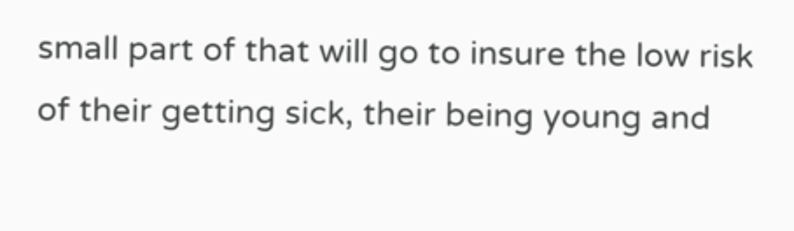small part of that will go to insure the low risk of their getting sick, their being young and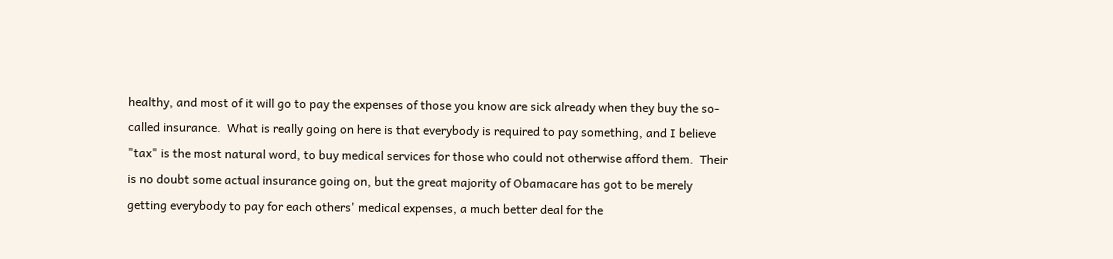healthy, and most of it will go to pay the expenses of those you know are sick already when they buy the so-called insurance.  What is really going on here is that everybody is required to pay something, and I believe "tax" is the most natural word, to buy medical services for those who could not otherwise afford them.  Their is no doubt some actual insurance going on, but the great majority of Obamacare has got to be merely getting everybody to pay for each others' medical expenses, a much better deal for the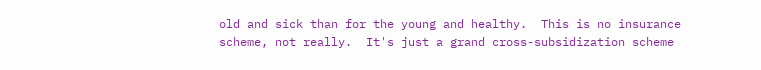old and sick than for the young and healthy.  This is no insurance scheme, not really.  It's just a grand cross-subsidization scheme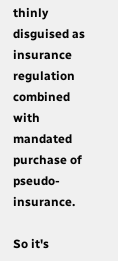thinly disguised as insurance regulation combined with mandated purchase of pseudo- insurance.

So it's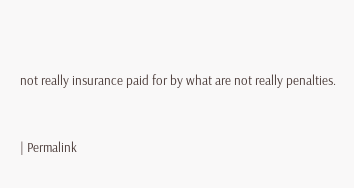not really insurance paid for by what are not really penalties.


| Permalink